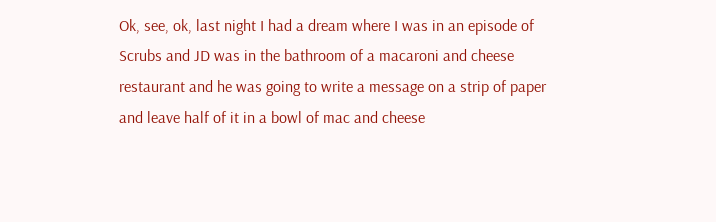Ok, see, ok, last night I had a dream where I was in an episode of Scrubs and JD was in the bathroom of a macaroni and cheese restaurant and he was going to write a message on a strip of paper and leave half of it in a bowl of mac and cheese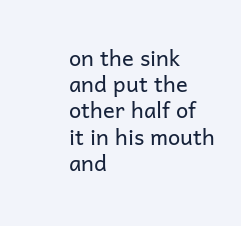on the sink and put the other half of it in his mouth and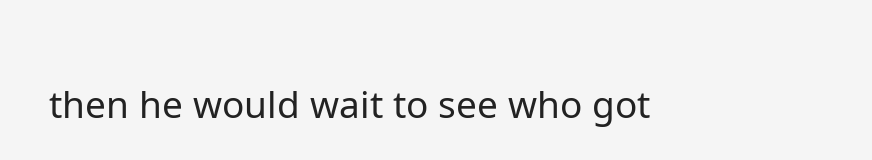then he would wait to see who got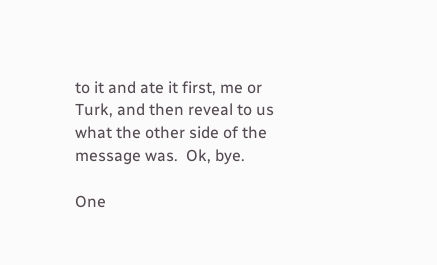to it and ate it first, me or Turk, and then reveal to us what the other side of the message was.  Ok, bye.

One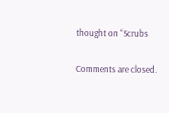thought on “Scrubs

Comments are closed.